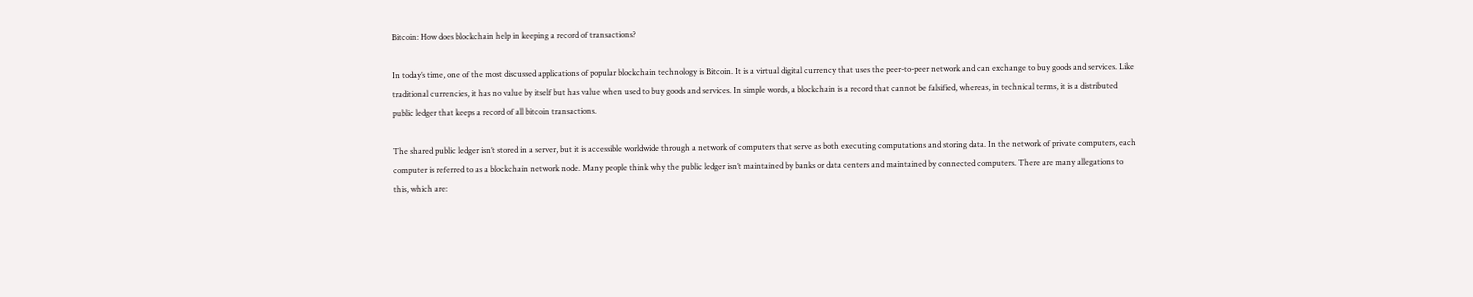Bitcoin: How does blockchain help in keeping a record of transactions?

In today’s time, one of the most discussed applications of popular blockchain technology is Bitcoin. It is a virtual digital currency that uses the peer-to-peer network and can exchange to buy goods and services. Like traditional currencies, it has no value by itself but has value when used to buy goods and services. In simple words, a blockchain is a record that cannot be falsified, whereas, in technical terms, it is a distributed public ledger that keeps a record of all bitcoin transactions.

The shared public ledger isn’t stored in a server, but it is accessible worldwide through a network of computers that serve as both executing computations and storing data. In the network of private computers, each computer is referred to as a blockchain network node. Many people think why the public ledger isn’t maintained by banks or data centers and maintained by connected computers. There are many allegations to this, which are: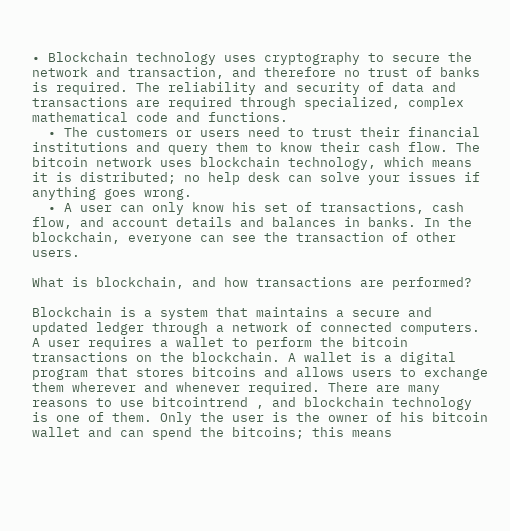• Blockchain technology uses cryptography to secure the network and transaction, and therefore no trust of banks is required. The reliability and security of data and transactions are required through specialized, complex mathematical code and functions.
  • The customers or users need to trust their financial institutions and query them to know their cash flow. The bitcoin network uses blockchain technology, which means it is distributed; no help desk can solve your issues if anything goes wrong.
  • A user can only know his set of transactions, cash flow, and account details and balances in banks. In the blockchain, everyone can see the transaction of other users.

What is blockchain, and how transactions are performed?

Blockchain is a system that maintains a secure and updated ledger through a network of connected computers. A user requires a wallet to perform the bitcoin transactions on the blockchain. A wallet is a digital program that stores bitcoins and allows users to exchange them wherever and whenever required. There are many reasons to use bitcointrend , and blockchain technology is one of them. Only the user is the owner of his bitcoin wallet and can spend the bitcoins; this means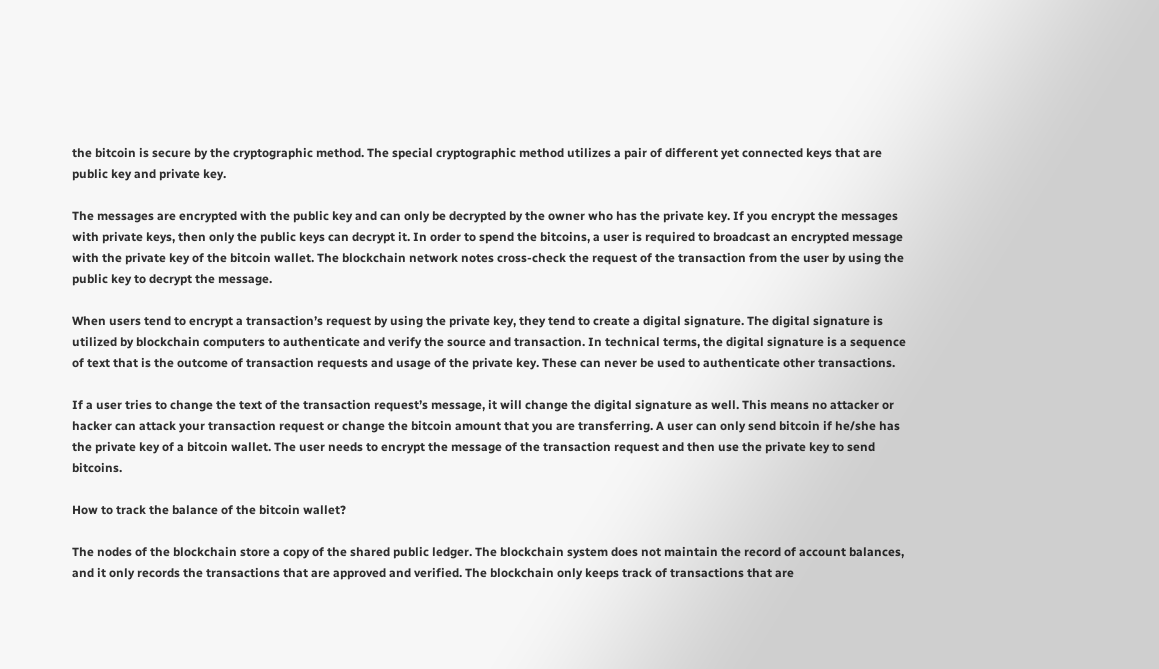the bitcoin is secure by the cryptographic method. The special cryptographic method utilizes a pair of different yet connected keys that are public key and private key.

The messages are encrypted with the public key and can only be decrypted by the owner who has the private key. If you encrypt the messages with private keys, then only the public keys can decrypt it. In order to spend the bitcoins, a user is required to broadcast an encrypted message with the private key of the bitcoin wallet. The blockchain network notes cross-check the request of the transaction from the user by using the public key to decrypt the message.

When users tend to encrypt a transaction’s request by using the private key, they tend to create a digital signature. The digital signature is utilized by blockchain computers to authenticate and verify the source and transaction. In technical terms, the digital signature is a sequence of text that is the outcome of transaction requests and usage of the private key. These can never be used to authenticate other transactions.

If a user tries to change the text of the transaction request’s message, it will change the digital signature as well. This means no attacker or hacker can attack your transaction request or change the bitcoin amount that you are transferring. A user can only send bitcoin if he/she has the private key of a bitcoin wallet. The user needs to encrypt the message of the transaction request and then use the private key to send bitcoins.

How to track the balance of the bitcoin wallet?

The nodes of the blockchain store a copy of the shared public ledger. The blockchain system does not maintain the record of account balances, and it only records the transactions that are approved and verified. The blockchain only keeps track of transactions that are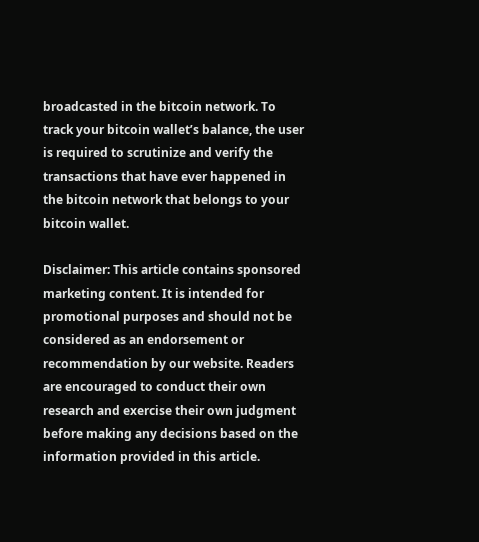broadcasted in the bitcoin network. To track your bitcoin wallet’s balance, the user is required to scrutinize and verify the transactions that have ever happened in the bitcoin network that belongs to your bitcoin wallet.

Disclaimer: This article contains sponsored marketing content. It is intended for promotional purposes and should not be considered as an endorsement or recommendation by our website. Readers are encouraged to conduct their own research and exercise their own judgment before making any decisions based on the information provided in this article.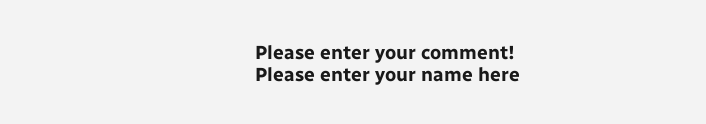Please enter your comment!
Please enter your name here